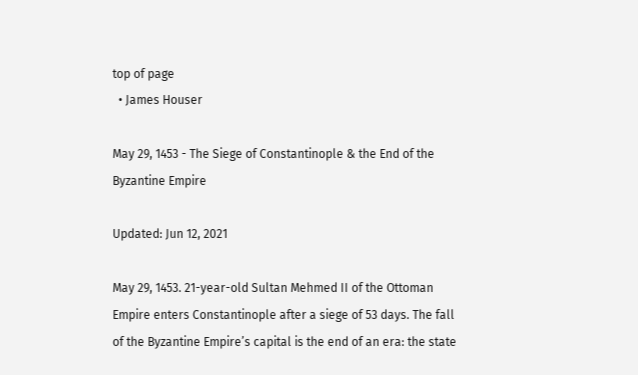top of page
  • James Houser

May 29, 1453 - The Siege of Constantinople & the End of the Byzantine Empire

Updated: Jun 12, 2021

May 29, 1453. 21-year-old Sultan Mehmed II of the Ottoman Empire enters Constantinople after a siege of 53 days. The fall of the Byzantine Empire’s capital is the end of an era: the state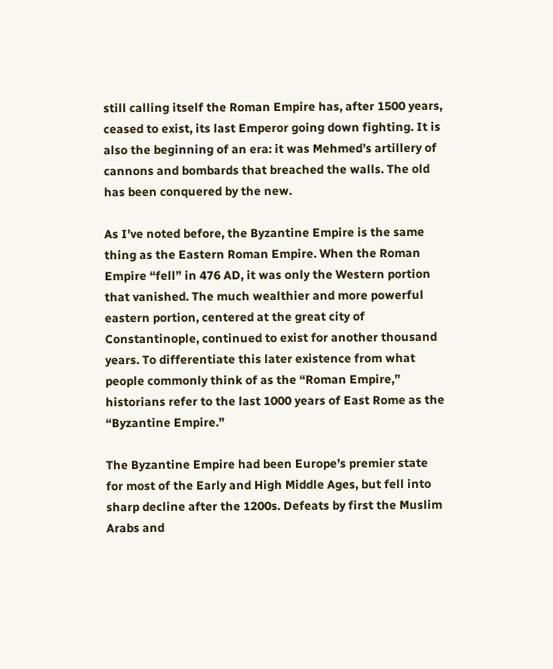still calling itself the Roman Empire has, after 1500 years, ceased to exist, its last Emperor going down fighting. It is also the beginning of an era: it was Mehmed’s artillery of cannons and bombards that breached the walls. The old has been conquered by the new.

As I’ve noted before, the Byzantine Empire is the same thing as the Eastern Roman Empire. When the Roman Empire “fell” in 476 AD, it was only the Western portion that vanished. The much wealthier and more powerful eastern portion, centered at the great city of Constantinople, continued to exist for another thousand years. To differentiate this later existence from what people commonly think of as the “Roman Empire,” historians refer to the last 1000 years of East Rome as the “Byzantine Empire.”

The Byzantine Empire had been Europe’s premier state for most of the Early and High Middle Ages, but fell into sharp decline after the 1200s. Defeats by first the Muslim Arabs and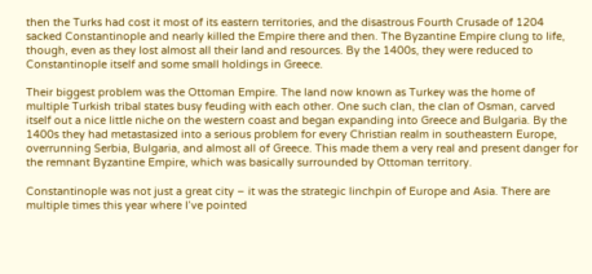then the Turks had cost it most of its eastern territories, and the disastrous Fourth Crusade of 1204 sacked Constantinople and nearly killed the Empire there and then. The Byzantine Empire clung to life, though, even as they lost almost all their land and resources. By the 1400s, they were reduced to Constantinople itself and some small holdings in Greece.

Their biggest problem was the Ottoman Empire. The land now known as Turkey was the home of multiple Turkish tribal states busy feuding with each other. One such clan, the clan of Osman, carved itself out a nice little niche on the western coast and began expanding into Greece and Bulgaria. By the 1400s they had metastasized into a serious problem for every Christian realm in southeastern Europe, overrunning Serbia, Bulgaria, and almost all of Greece. This made them a very real and present danger for the remnant Byzantine Empire, which was basically surrounded by Ottoman territory.

Constantinople was not just a great city – it was the strategic linchpin of Europe and Asia. There are multiple times this year where I’ve pointed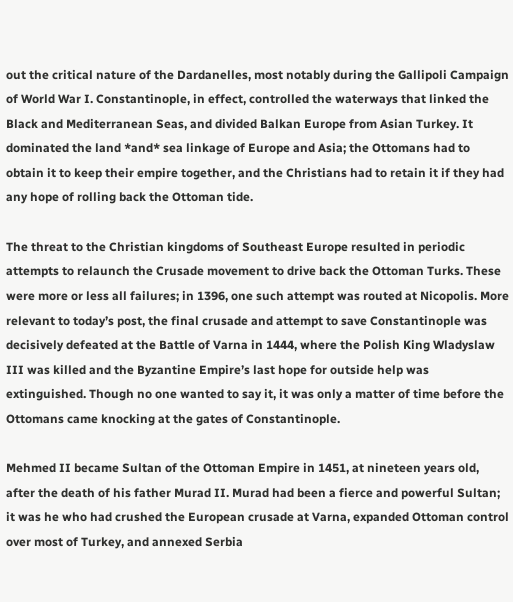out the critical nature of the Dardanelles, most notably during the Gallipoli Campaign of World War I. Constantinople, in effect, controlled the waterways that linked the Black and Mediterranean Seas, and divided Balkan Europe from Asian Turkey. It dominated the land *and* sea linkage of Europe and Asia; the Ottomans had to obtain it to keep their empire together, and the Christians had to retain it if they had any hope of rolling back the Ottoman tide.

The threat to the Christian kingdoms of Southeast Europe resulted in periodic attempts to relaunch the Crusade movement to drive back the Ottoman Turks. These were more or less all failures; in 1396, one such attempt was routed at Nicopolis. More relevant to today’s post, the final crusade and attempt to save Constantinople was decisively defeated at the Battle of Varna in 1444, where the Polish King Wladyslaw III was killed and the Byzantine Empire’s last hope for outside help was extinguished. Though no one wanted to say it, it was only a matter of time before the Ottomans came knocking at the gates of Constantinople.

Mehmed II became Sultan of the Ottoman Empire in 1451, at nineteen years old, after the death of his father Murad II. Murad had been a fierce and powerful Sultan; it was he who had crushed the European crusade at Varna, expanded Ottoman control over most of Turkey, and annexed Serbia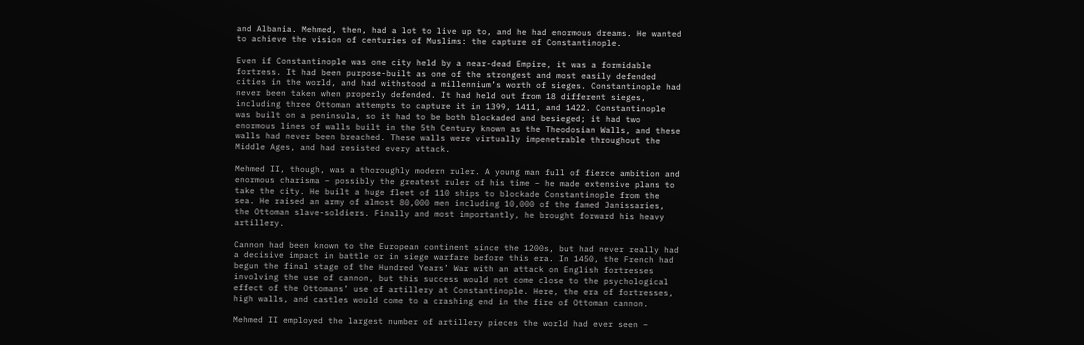and Albania. Mehmed, then, had a lot to live up to, and he had enormous dreams. He wanted to achieve the vision of centuries of Muslims: the capture of Constantinople.

Even if Constantinople was one city held by a near-dead Empire, it was a formidable fortress. It had been purpose-built as one of the strongest and most easily defended cities in the world, and had withstood a millennium’s worth of sieges. Constantinople had never been taken when properly defended. It had held out from 18 different sieges, including three Ottoman attempts to capture it in 1399, 1411, and 1422. Constantinople was built on a peninsula, so it had to be both blockaded and besieged; it had two enormous lines of walls built in the 5th Century known as the Theodosian Walls, and these walls had never been breached. These walls were virtually impenetrable throughout the Middle Ages, and had resisted every attack.

Mehmed II, though, was a thoroughly modern ruler. A young man full of fierce ambition and enormous charisma – possibly the greatest ruler of his time – he made extensive plans to take the city. He built a huge fleet of 110 ships to blockade Constantinople from the sea. He raised an army of almost 80,000 men including 10,000 of the famed Janissaries, the Ottoman slave-soldiers. Finally and most importantly, he brought forward his heavy artillery.

Cannon had been known to the European continent since the 1200s, but had never really had a decisive impact in battle or in siege warfare before this era. In 1450, the French had begun the final stage of the Hundred Years’ War with an attack on English fortresses involving the use of cannon, but this success would not come close to the psychological effect of the Ottomans’ use of artillery at Constantinople. Here, the era of fortresses, high walls, and castles would come to a crashing end in the fire of Ottoman cannon.

Mehmed II employed the largest number of artillery pieces the world had ever seen –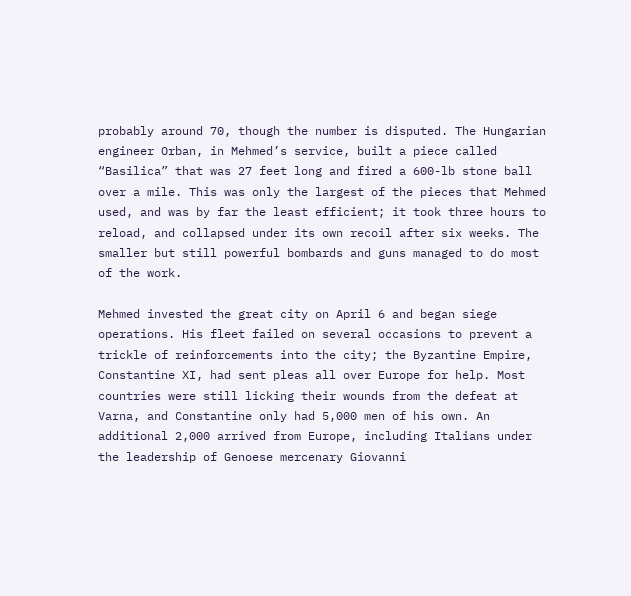probably around 70, though the number is disputed. The Hungarian engineer Orban, in Mehmed’s service, built a piece called “Basilica” that was 27 feet long and fired a 600-lb stone ball over a mile. This was only the largest of the pieces that Mehmed used, and was by far the least efficient; it took three hours to reload, and collapsed under its own recoil after six weeks. The smaller but still powerful bombards and guns managed to do most of the work.

Mehmed invested the great city on April 6 and began siege operations. His fleet failed on several occasions to prevent a trickle of reinforcements into the city; the Byzantine Empire, Constantine XI, had sent pleas all over Europe for help. Most countries were still licking their wounds from the defeat at Varna, and Constantine only had 5,000 men of his own. An additional 2,000 arrived from Europe, including Italians under the leadership of Genoese mercenary Giovanni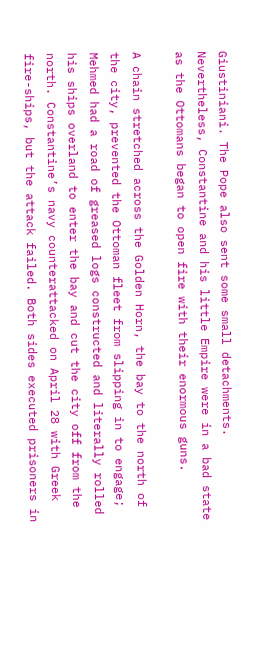Giustiniani. The Pope also sent some small detachments. Nevertheless, Constantine and his little Empire were in a bad state as the Ottomans began to open fire with their enormous guns.

A chain stretched across the Golden Horn, the bay to the north of the city, prevented the Ottoman fleet from slipping in to engage; Mehmed had a road of greased logs constructed and literally rolled his ships overland to enter the bay and cut the city off from the north. Constantine’s navy counterattacked on April 28 with Greek fire-ships, but the attack failed. Both sides executed prisoners in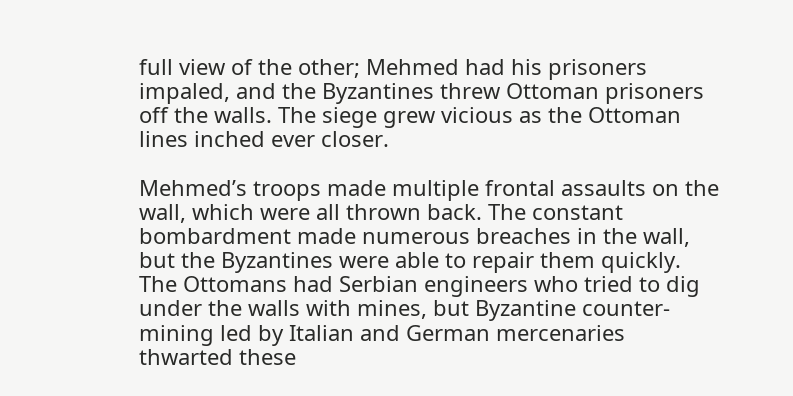full view of the other; Mehmed had his prisoners impaled, and the Byzantines threw Ottoman prisoners off the walls. The siege grew vicious as the Ottoman lines inched ever closer.

Mehmed’s troops made multiple frontal assaults on the wall, which were all thrown back. The constant bombardment made numerous breaches in the wall, but the Byzantines were able to repair them quickly. The Ottomans had Serbian engineers who tried to dig under the walls with mines, but Byzantine counter-mining led by Italian and German mercenaries thwarted these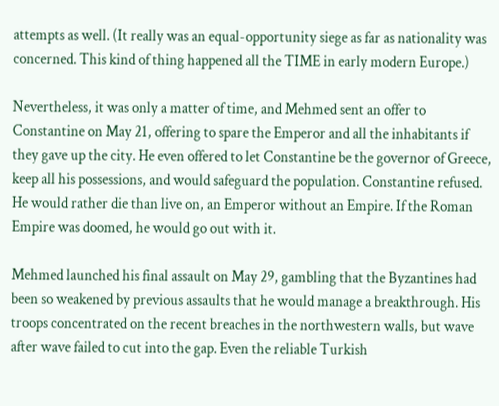attempts as well. (It really was an equal-opportunity siege as far as nationality was concerned. This kind of thing happened all the TIME in early modern Europe.)

Nevertheless, it was only a matter of time, and Mehmed sent an offer to Constantine on May 21, offering to spare the Emperor and all the inhabitants if they gave up the city. He even offered to let Constantine be the governor of Greece, keep all his possessions, and would safeguard the population. Constantine refused. He would rather die than live on, an Emperor without an Empire. If the Roman Empire was doomed, he would go out with it.

Mehmed launched his final assault on May 29, gambling that the Byzantines had been so weakened by previous assaults that he would manage a breakthrough. His troops concentrated on the recent breaches in the northwestern walls, but wave after wave failed to cut into the gap. Even the reliable Turkish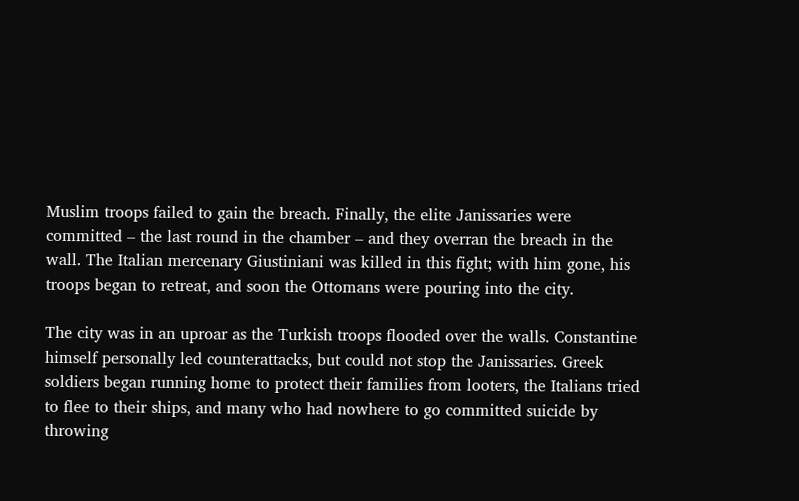Muslim troops failed to gain the breach. Finally, the elite Janissaries were committed – the last round in the chamber – and they overran the breach in the wall. The Italian mercenary Giustiniani was killed in this fight; with him gone, his troops began to retreat, and soon the Ottomans were pouring into the city.

The city was in an uproar as the Turkish troops flooded over the walls. Constantine himself personally led counterattacks, but could not stop the Janissaries. Greek soldiers began running home to protect their families from looters, the Italians tried to flee to their ships, and many who had nowhere to go committed suicide by throwing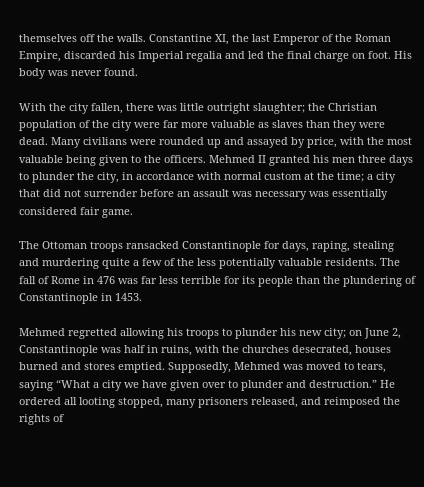themselves off the walls. Constantine XI, the last Emperor of the Roman Empire, discarded his Imperial regalia and led the final charge on foot. His body was never found.

With the city fallen, there was little outright slaughter; the Christian population of the city were far more valuable as slaves than they were dead. Many civilians were rounded up and assayed by price, with the most valuable being given to the officers. Mehmed II granted his men three days to plunder the city, in accordance with normal custom at the time; a city that did not surrender before an assault was necessary was essentially considered fair game.

The Ottoman troops ransacked Constantinople for days, raping, stealing and murdering quite a few of the less potentially valuable residents. The fall of Rome in 476 was far less terrible for its people than the plundering of Constantinople in 1453.

Mehmed regretted allowing his troops to plunder his new city; on June 2, Constantinople was half in ruins, with the churches desecrated, houses burned and stores emptied. Supposedly, Mehmed was moved to tears, saying “What a city we have given over to plunder and destruction.” He ordered all looting stopped, many prisoners released, and reimposed the rights of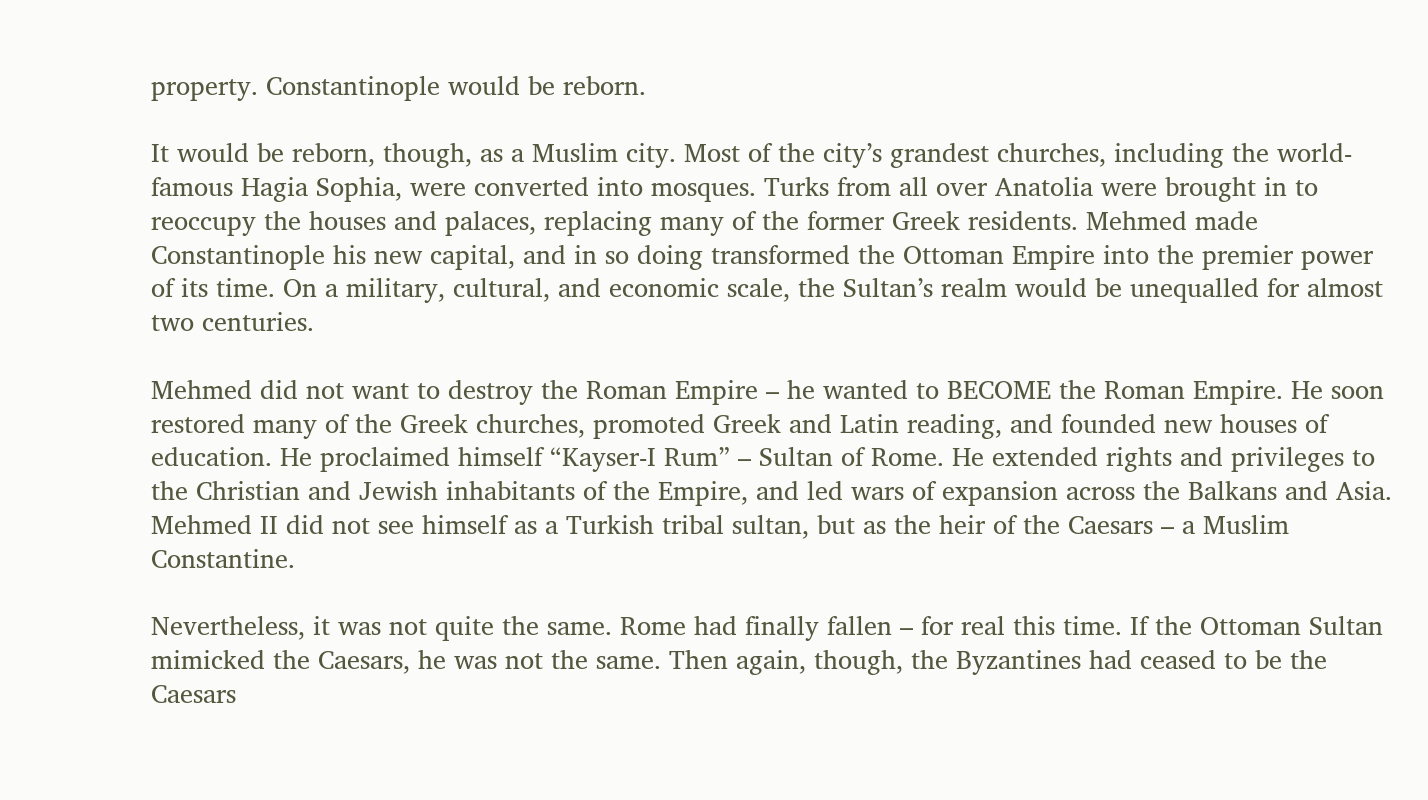property. Constantinople would be reborn.

It would be reborn, though, as a Muslim city. Most of the city’s grandest churches, including the world-famous Hagia Sophia, were converted into mosques. Turks from all over Anatolia were brought in to reoccupy the houses and palaces, replacing many of the former Greek residents. Mehmed made Constantinople his new capital, and in so doing transformed the Ottoman Empire into the premier power of its time. On a military, cultural, and economic scale, the Sultan’s realm would be unequalled for almost two centuries.

Mehmed did not want to destroy the Roman Empire – he wanted to BECOME the Roman Empire. He soon restored many of the Greek churches, promoted Greek and Latin reading, and founded new houses of education. He proclaimed himself “Kayser-I Rum” – Sultan of Rome. He extended rights and privileges to the Christian and Jewish inhabitants of the Empire, and led wars of expansion across the Balkans and Asia. Mehmed II did not see himself as a Turkish tribal sultan, but as the heir of the Caesars – a Muslim Constantine.

Nevertheless, it was not quite the same. Rome had finally fallen – for real this time. If the Ottoman Sultan mimicked the Caesars, he was not the same. Then again, though, the Byzantines had ceased to be the Caesars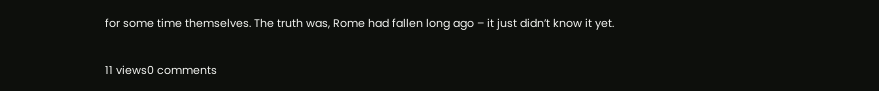for some time themselves. The truth was, Rome had fallen long ago – it just didn’t know it yet.

11 views0 comments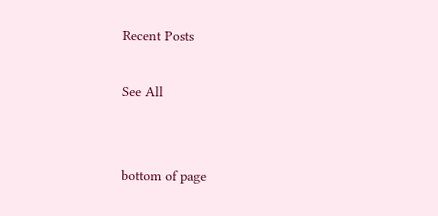Recent Posts

See All


bottom of page